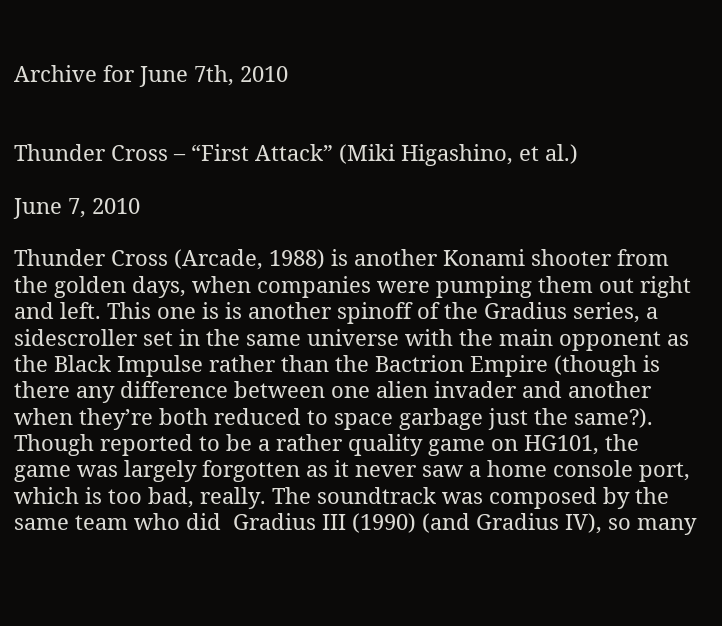Archive for June 7th, 2010


Thunder Cross – “First Attack” (Miki Higashino, et al.)

June 7, 2010

Thunder Cross (Arcade, 1988) is another Konami shooter from the golden days, when companies were pumping them out right and left. This one is is another spinoff of the Gradius series, a sidescroller set in the same universe with the main opponent as the Black Impulse rather than the Bactrion Empire (though is there any difference between one alien invader and another when they’re both reduced to space garbage just the same?). Though reported to be a rather quality game on HG101, the game was largely forgotten as it never saw a home console port, which is too bad, really. The soundtrack was composed by the same team who did  Gradius III (1990) (and Gradius IV), so many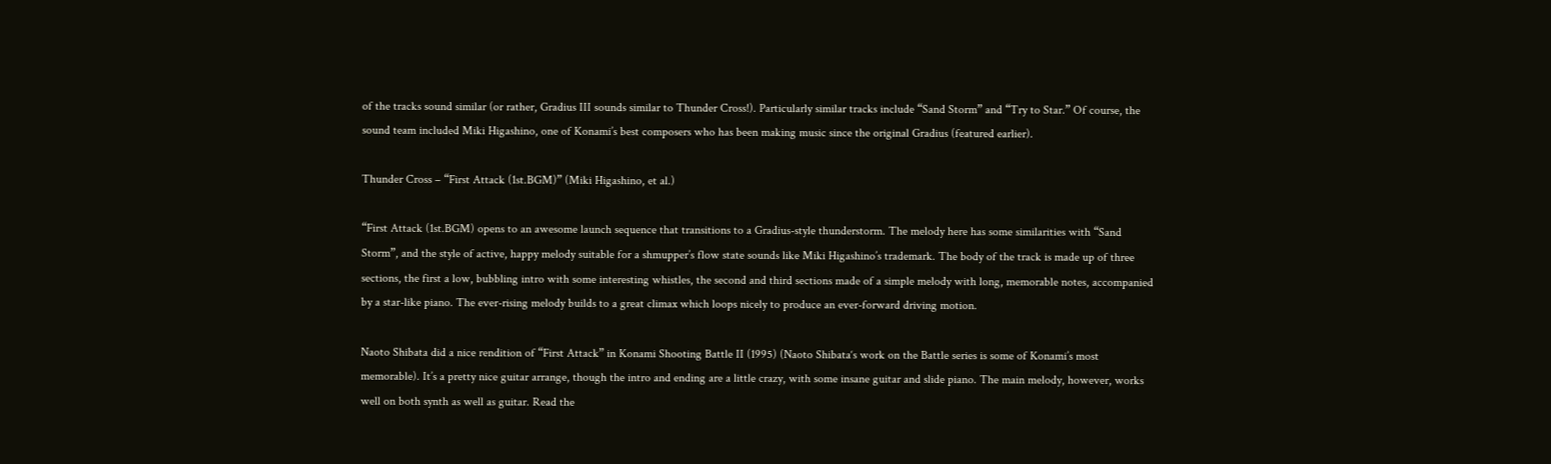of the tracks sound similar (or rather, Gradius III sounds similar to Thunder Cross!). Particularly similar tracks include “Sand Storm” and “Try to Star.” Of course, the sound team included Miki Higashino, one of Konami’s best composers who has been making music since the original Gradius (featured earlier).

Thunder Cross – “First Attack (1st.BGM)” (Miki Higashino, et al.)

“First Attack (1st.BGM) opens to an awesome launch sequence that transitions to a Gradius-style thunderstorm. The melody here has some similarities with “Sand Storm”, and the style of active, happy melody suitable for a shmupper’s flow state sounds like Miki Higashino’s trademark. The body of the track is made up of three sections, the first a low, bubbling intro with some interesting whistles, the second and third sections made of a simple melody with long, memorable notes, accompanied by a star-like piano. The ever-rising melody builds to a great climax which loops nicely to produce an ever-forward driving motion.

Naoto Shibata did a nice rendition of “First Attack” in Konami Shooting Battle II (1995) (Naoto Shibata‘s work on the Battle series is some of Konami’s most memorable). It’s a pretty nice guitar arrange, though the intro and ending are a little crazy, with some insane guitar and slide piano. The main melody, however, works well on both synth as well as guitar. Read the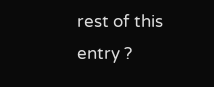rest of this entry ?